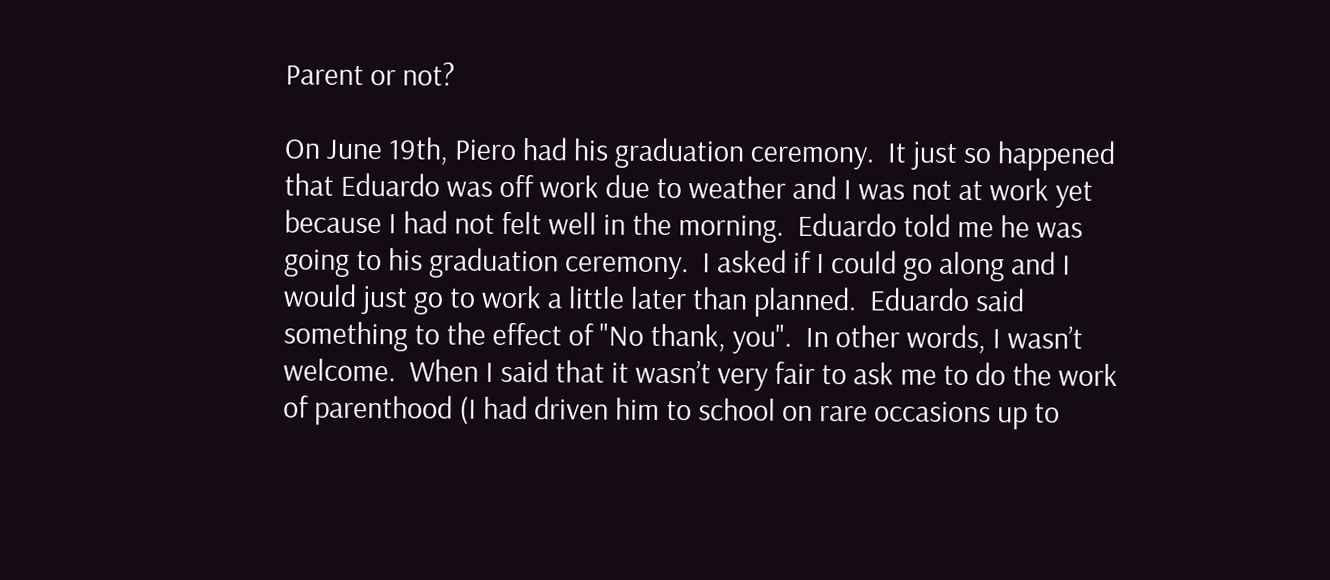Parent or not?

On June 19th, Piero had his graduation ceremony.  It just so happened that Eduardo was off work due to weather and I was not at work yet because I had not felt well in the morning.  Eduardo told me he was going to his graduation ceremony.  I asked if I could go along and I would just go to work a little later than planned.  Eduardo said something to the effect of "No thank, you".  In other words, I wasn’t welcome.  When I said that it wasn’t very fair to ask me to do the work of parenthood (I had driven him to school on rare occasions up to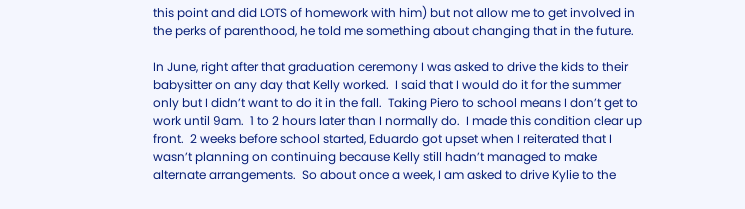this point and did LOTS of homework with him) but not allow me to get involved in the perks of parenthood, he told me something about changing that in the future.

In June, right after that graduation ceremony I was asked to drive the kids to their babysitter on any day that Kelly worked.  I said that I would do it for the summer only but I didn’t want to do it in the fall.  Taking Piero to school means I don’t get to work until 9am.  1 to 2 hours later than I normally do.  I made this condition clear up front.  2 weeks before school started, Eduardo got upset when I reiterated that I wasn’t planning on continuing because Kelly still hadn’t managed to make alternate arrangements.  So about once a week, I am asked to drive Kylie to the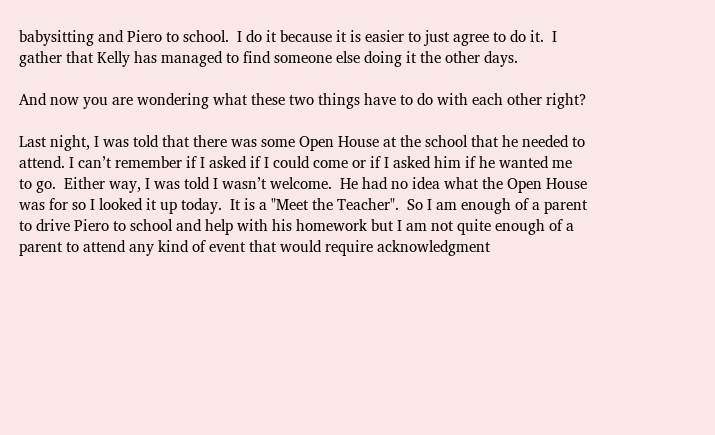babysitting and Piero to school.  I do it because it is easier to just agree to do it.  I gather that Kelly has managed to find someone else doing it the other days.

And now you are wondering what these two things have to do with each other right?

Last night, I was told that there was some Open House at the school that he needed to attend. I can’t remember if I asked if I could come or if I asked him if he wanted me to go.  Either way, I was told I wasn’t welcome.  He had no idea what the Open House was for so I looked it up today.  It is a "Meet the Teacher".  So I am enough of a parent to drive Piero to school and help with his homework but I am not quite enough of a parent to attend any kind of event that would require acknowledgment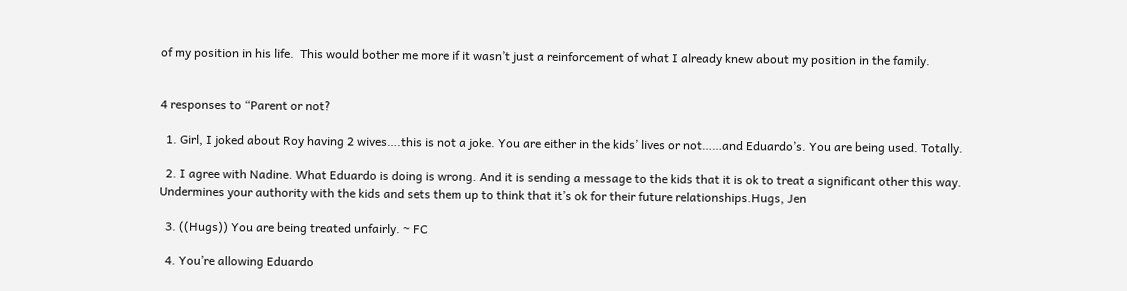of my position in his life.  This would bother me more if it wasn’t just a reinforcement of what I already knew about my position in the family.


4 responses to “Parent or not?

  1. Girl, I joked about Roy having 2 wives….this is not a joke. You are either in the kids’ lives or not……and Eduardo’s. You are being used. Totally.

  2. I agree with Nadine. What Eduardo is doing is wrong. And it is sending a message to the kids that it is ok to treat a significant other this way. Undermines your authority with the kids and sets them up to think that it’s ok for their future relationships.Hugs, Jen

  3. ((Hugs)) You are being treated unfairly. ~ FC

  4. You’re allowing Eduardo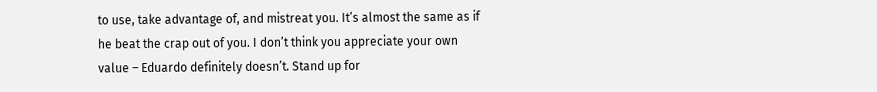to use, take advantage of, and mistreat you. It’s almost the same as if he beat the crap out of you. I don’t think you appreciate your own value – Eduardo definitely doesn’t. Stand up for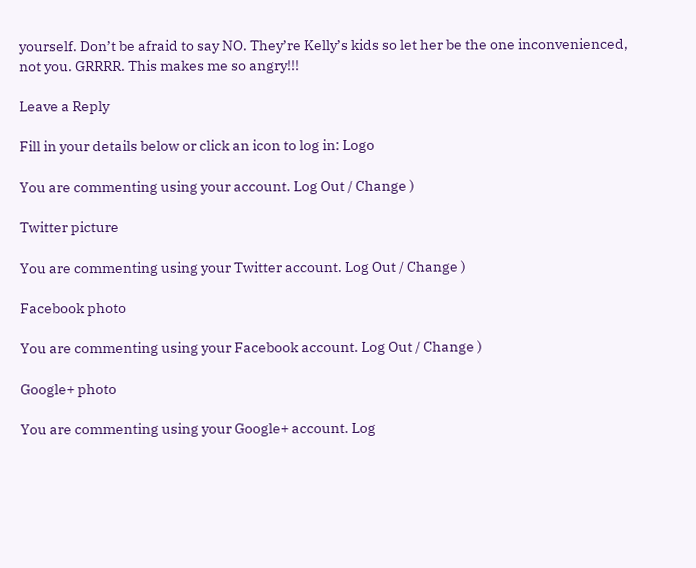yourself. Don’t be afraid to say NO. They’re Kelly’s kids so let her be the one inconvenienced, not you. GRRRR. This makes me so angry!!!

Leave a Reply

Fill in your details below or click an icon to log in: Logo

You are commenting using your account. Log Out / Change )

Twitter picture

You are commenting using your Twitter account. Log Out / Change )

Facebook photo

You are commenting using your Facebook account. Log Out / Change )

Google+ photo

You are commenting using your Google+ account. Log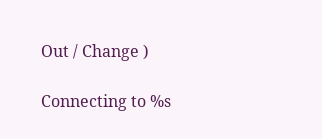Out / Change )

Connecting to %s